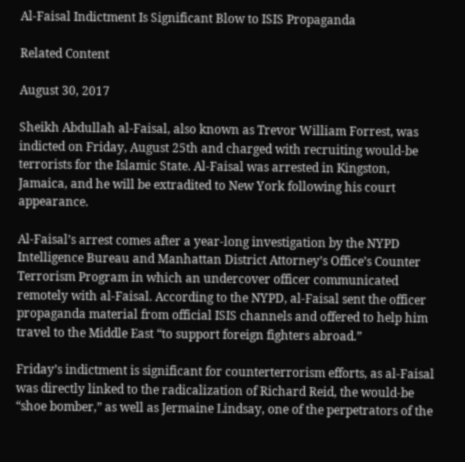Al-Faisal Indictment Is Significant Blow to ISIS Propaganda

Related Content

August 30, 2017

Sheikh Abdullah al-Faisal, also known as Trevor William Forrest, was indicted on Friday, August 25th and charged with recruiting would-be terrorists for the Islamic State. Al-Faisal was arrested in Kingston, Jamaica, and he will be extradited to New York following his court appearance.

Al-Faisal’s arrest comes after a year-long investigation by the NYPD Intelligence Bureau and Manhattan District Attorney’s Office’s Counter Terrorism Program in which an undercover officer communicated remotely with al-Faisal. According to the NYPD, al-Faisal sent the officer propaganda material from official ISIS channels and offered to help him travel to the Middle East “to support foreign fighters abroad.”

Friday’s indictment is significant for counterterrorism efforts, as al-Faisal was directly linked to the radicalization of Richard Reid, the would-be “shoe bomber,” as well as Jermaine Lindsay, one of the perpetrators of the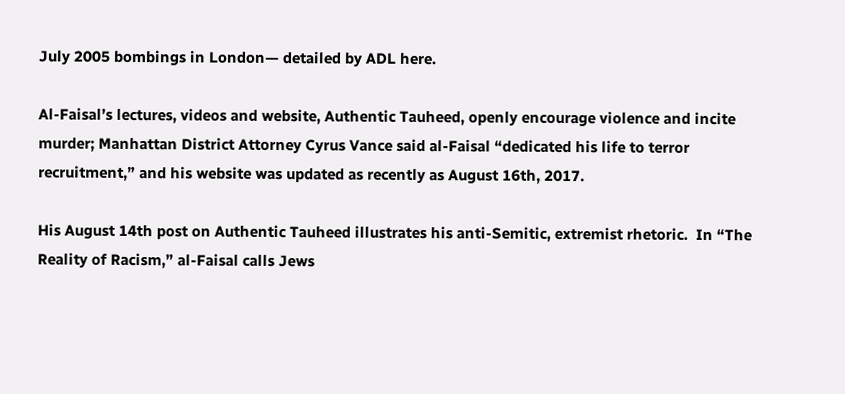July 2005 bombings in London— detailed by ADL here.

Al-Faisal’s lectures, videos and website, Authentic Tauheed, openly encourage violence and incite murder; Manhattan District Attorney Cyrus Vance said al-Faisal “dedicated his life to terror recruitment,” and his website was updated as recently as August 16th, 2017.

His August 14th post on Authentic Tauheed illustrates his anti-Semitic, extremist rhetoric.  In “The Reality of Racism,” al-Faisal calls Jews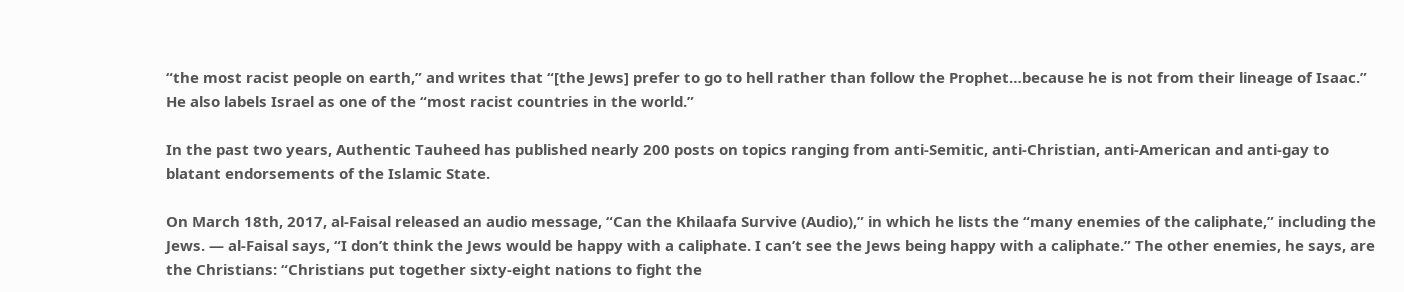“the most racist people on earth,” and writes that “[the Jews] prefer to go to hell rather than follow the Prophet…because he is not from their lineage of Isaac.” He also labels Israel as one of the “most racist countries in the world.”

In the past two years, Authentic Tauheed has published nearly 200 posts on topics ranging from anti-Semitic, anti-Christian, anti-American and anti-gay to blatant endorsements of the Islamic State.

On March 18th, 2017, al-Faisal released an audio message, “Can the Khilaafa Survive (Audio),” in which he lists the “many enemies of the caliphate,” including the Jews. — al-Faisal says, “I don’t think the Jews would be happy with a caliphate. I can’t see the Jews being happy with a caliphate.” The other enemies, he says, are the Christians: “Christians put together sixty-eight nations to fight the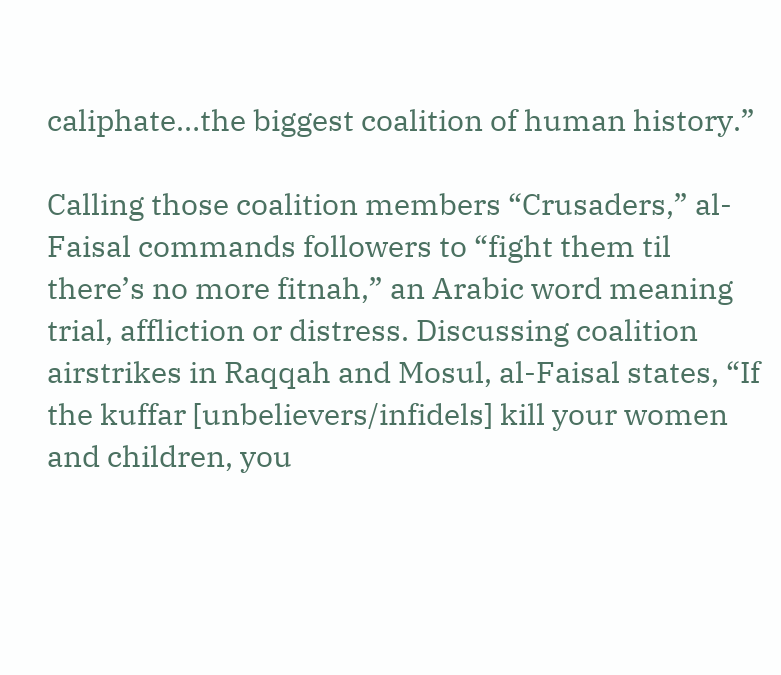caliphate…the biggest coalition of human history.”

Calling those coalition members “Crusaders,” al-Faisal commands followers to “fight them til there’s no more fitnah,” an Arabic word meaning trial, affliction or distress. Discussing coalition airstrikes in Raqqah and Mosul, al-Faisal states, “If the kuffar [unbelievers/infidels] kill your women and children, you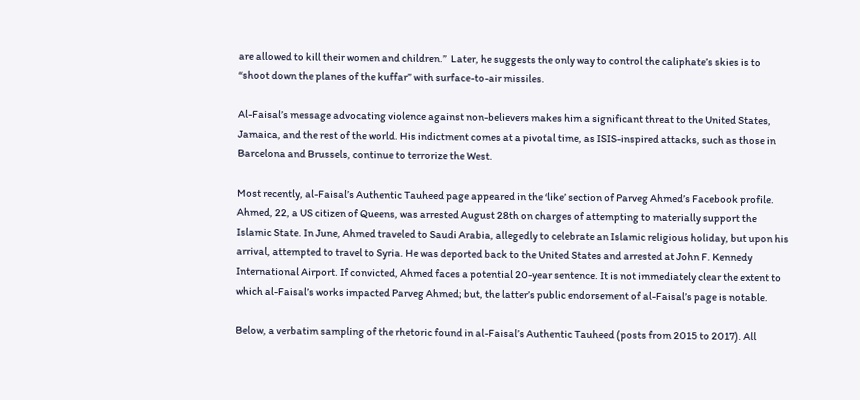are allowed to kill their women and children.”  Later, he suggests the only way to control the caliphate’s skies is to “shoot down the planes of the kuffar” with surface-to-air missiles.

Al-Faisal’s message advocating violence against non-believers makes him a significant threat to the United States, Jamaica, and the rest of the world. His indictment comes at a pivotal time, as ISIS-inspired attacks, such as those in Barcelona and Brussels, continue to terrorize the West.

Most recently, al-Faisal’s Authentic Tauheed page appeared in the ‘like’ section of Parveg Ahmed’s Facebook profile. Ahmed, 22, a US citizen of Queens, was arrested August 28th on charges of attempting to materially support the Islamic State. In June, Ahmed traveled to Saudi Arabia, allegedly to celebrate an Islamic religious holiday, but upon his arrival, attempted to travel to Syria. He was deported back to the United States and arrested at John F. Kennedy International Airport. If convicted, Ahmed faces a potential 20-year sentence. It is not immediately clear the extent to which al-Faisal’s works impacted Parveg Ahmed; but, the latter’s public endorsement of al-Faisal’s page is notable.

Below, a verbatim sampling of the rhetoric found in al-Faisal’s Authentic Tauheed (posts from 2015 to 2017). All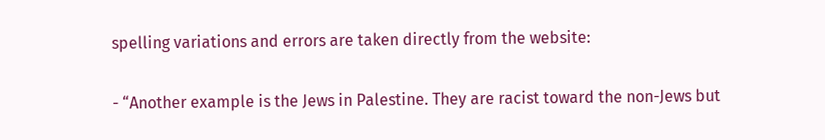spelling variations and errors are taken directly from the website:


- “Another example is the Jews in Palestine. They are racist toward the non-Jews but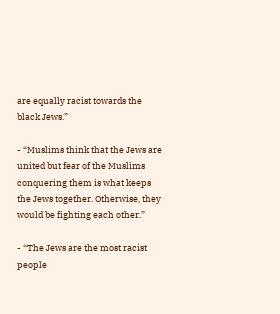are equally racist towards the black Jews.”

- “Muslims think that the Jews are united but fear of the Muslims conquering them is what keeps the Jews together. Otherwise, they would be fighting each other.”

- “The Jews are the most racist people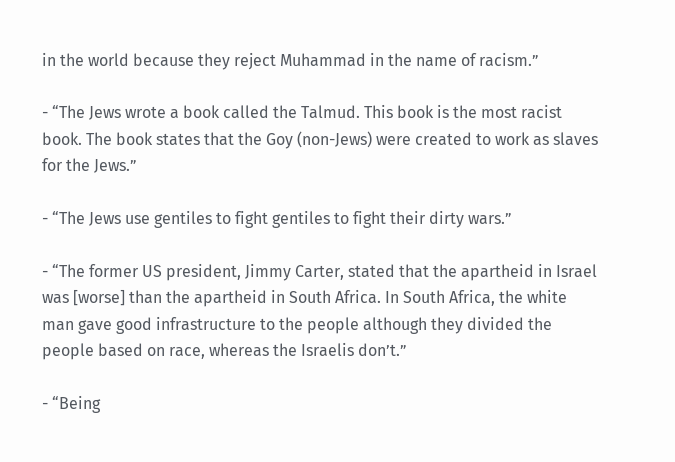in the world because they reject Muhammad in the name of racism.”

- “The Jews wrote a book called the Talmud. This book is the most racist book. The book states that the Goy (non-Jews) were created to work as slaves for the Jews.”

- “The Jews use gentiles to fight gentiles to fight their dirty wars.”

- “The former US president, Jimmy Carter, stated that the apartheid in Israel was [worse] than the apartheid in South Africa. In South Africa, the white man gave good infrastructure to the people although they divided the people based on race, whereas the Israelis don’t.”

- “Being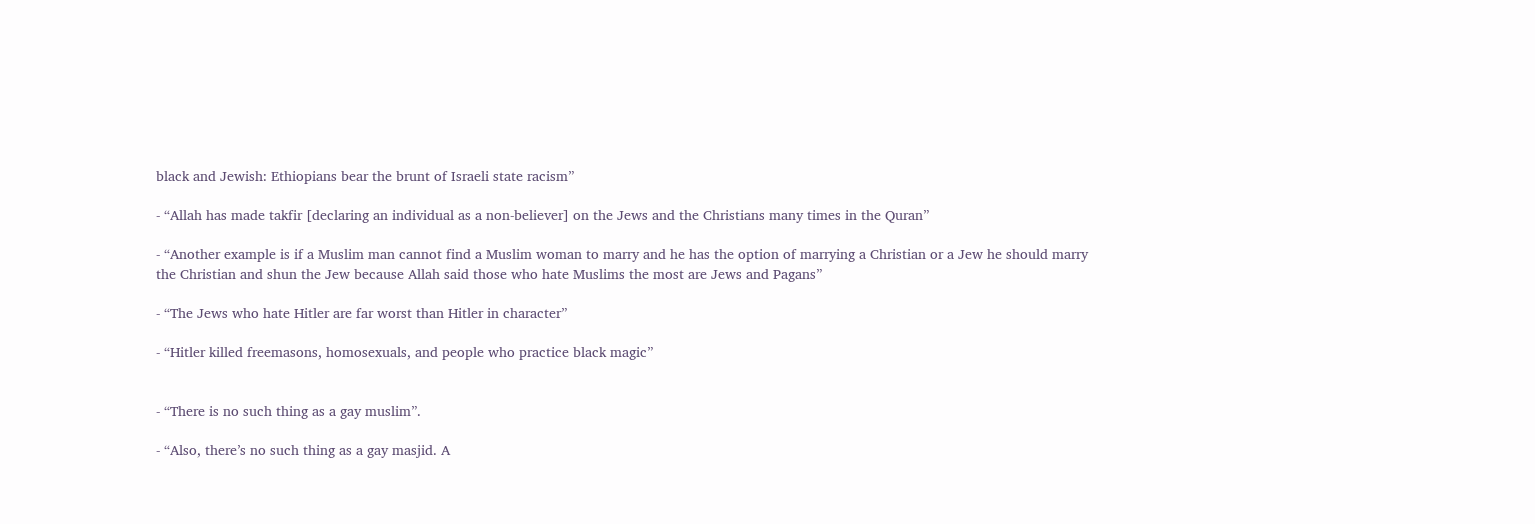black and Jewish: Ethiopians bear the brunt of Israeli state racism”

- “Allah has made takfir [declaring an individual as a non-believer] on the Jews and the Christians many times in the Quran”

- “Another example is if a Muslim man cannot find a Muslim woman to marry and he has the option of marrying a Christian or a Jew he should marry the Christian and shun the Jew because Allah said those who hate Muslims the most are Jews and Pagans”

- “The Jews who hate Hitler are far worst than Hitler in character”

- “Hitler killed freemasons, homosexuals, and people who practice black magic”


- “There is no such thing as a gay muslim”.

- “Also, there’s no such thing as a gay masjid. A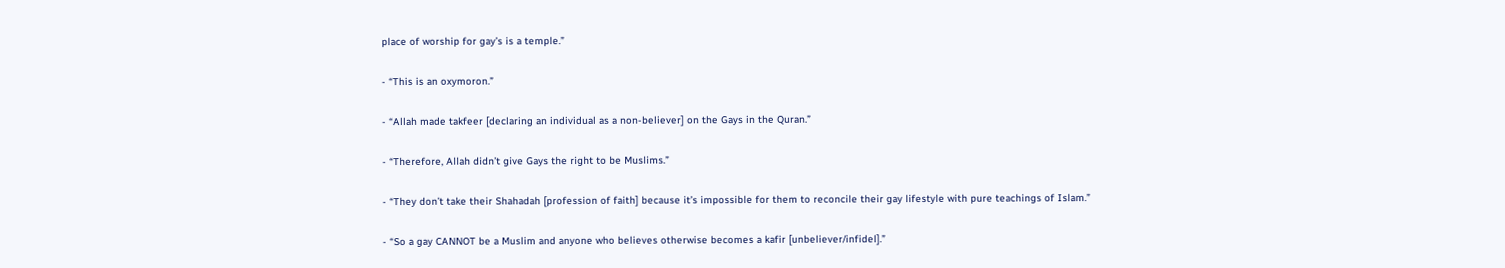place of worship for gay’s is a temple.”

- “This is an oxymoron.”

- “Allah made takfeer [declaring an individual as a non-believer] on the Gays in the Quran.”

- “Therefore, Allah didn’t give Gays the right to be Muslims.”

- “They don’t take their Shahadah [profession of faith] because it’s impossible for them to reconcile their gay lifestyle with pure teachings of Islam.”

- “So a gay CANNOT be a Muslim and anyone who believes otherwise becomes a kafir [unbeliever/infidel].”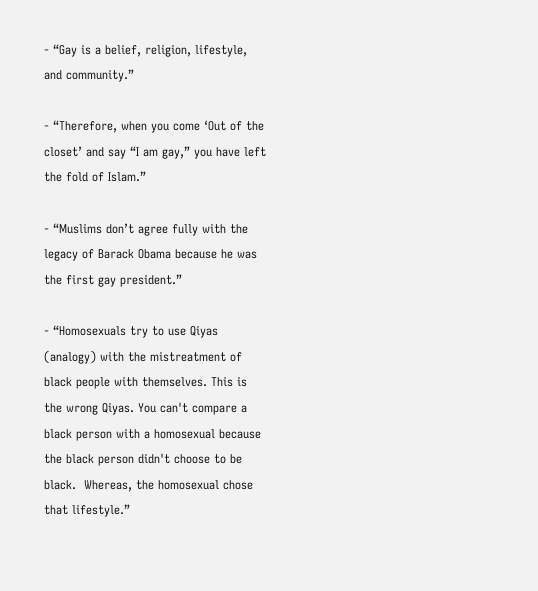- “Gay is a belief, religion, lifestyle, and community.”

- “Therefore, when you come ‘Out of the closet’ and say “I am gay,” you have left the fold of Islam.”

- “Muslims don’t agree fully with the legacy of Barack Obama because he was the first gay president.”

- “Homosexuals try to use Qiyas (analogy) with the mistreatment of black people with themselves. This is the wrong Qiyas. You can't compare a black person with a homosexual because the black person didn't choose to be black.  Whereas, the homosexual chose that lifestyle.”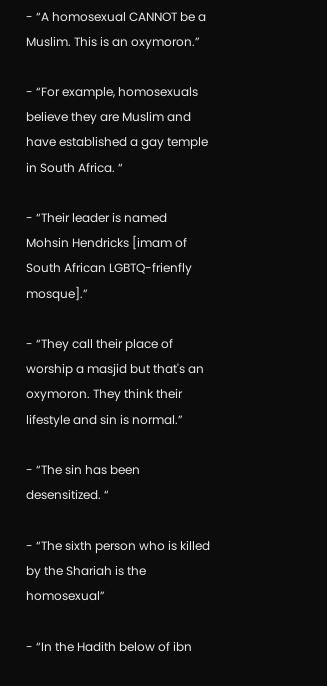- “A homosexual CANNOT be a Muslim. This is an oxymoron.”

- “For example, homosexuals believe they are Muslim and have established a gay temple in South Africa. “

- “Their leader is named Mohsin Hendricks [imam of South African LGBTQ-frienfly mosque].”

- “They call their place of worship a masjid but that's an oxymoron. They think their lifestyle and sin is normal.”

- “The sin has been desensitized. “

- “The sixth person who is killed by the Shariah is the homosexual”

- “In the Hadith below of ibn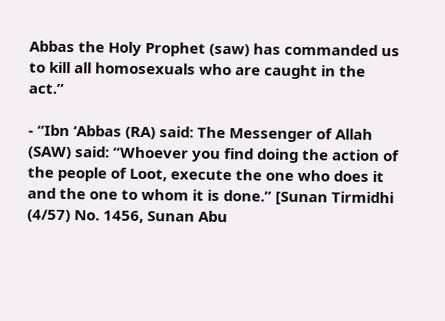Abbas the Holy Prophet (saw) has commanded us to kill all homosexuals who are caught in the act.”

- “Ibn ‘Abbas (RA) said: The Messenger of Allah (SAW) said: “Whoever you find doing the action of the people of Loot, execute the one who does it and the one to whom it is done.” [Sunan Tirmidhi (4/57) No. 1456, Sunan Abu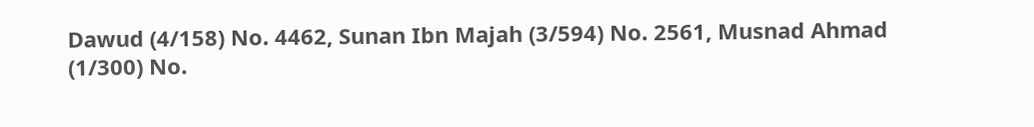Dawud (4/158) No. 4462, Sunan Ibn Majah (3/594) No. 2561, Musnad Ahmad (1/300) No.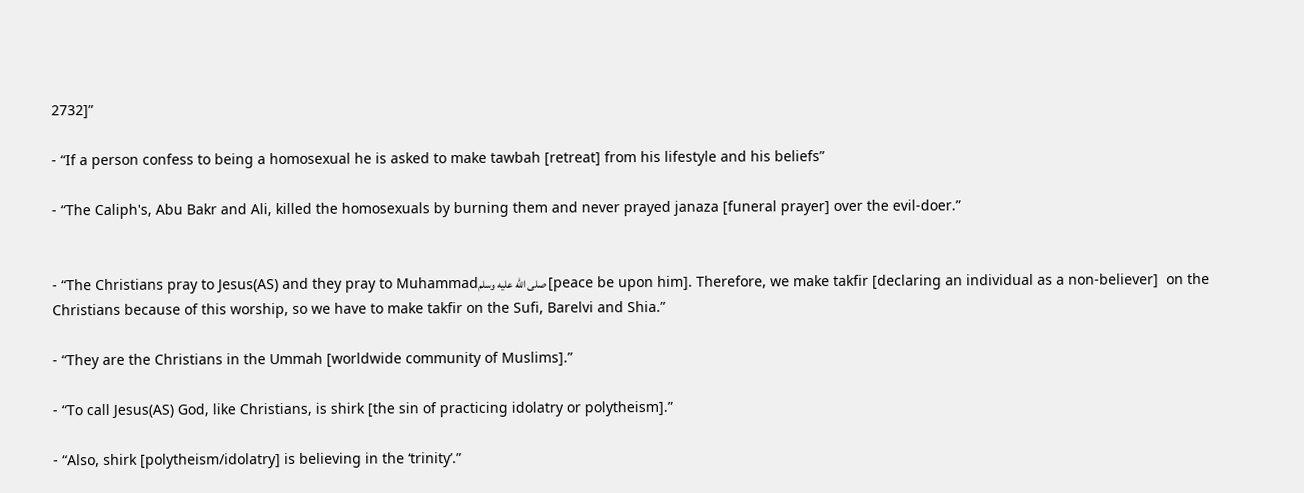2732]”

- “If a person confess to being a homosexual he is asked to make tawbah [retreat] from his lifestyle and his beliefs”

- “The Caliph's, Abu Bakr and Ali, killed the homosexuals by burning them and never prayed janaza [funeral prayer] over the evil-doer.”


- “The Christians pray to Jesus(AS) and they pray to Muhammadصلى الله عليه وسلم [peace be upon him]. Therefore, we make takfir [declaring an individual as a non-believer]  on the Christians because of this worship, so we have to make takfir on the Sufi, Barelvi and Shia.”

- “They are the Christians in the Ummah [worldwide community of Muslims].”

- “To call Jesus(AS) God, like Christians, is shirk [the sin of practicing idolatry or polytheism].”

- “Also, shirk [polytheism/idolatry] is believing in the ‘trinity’.”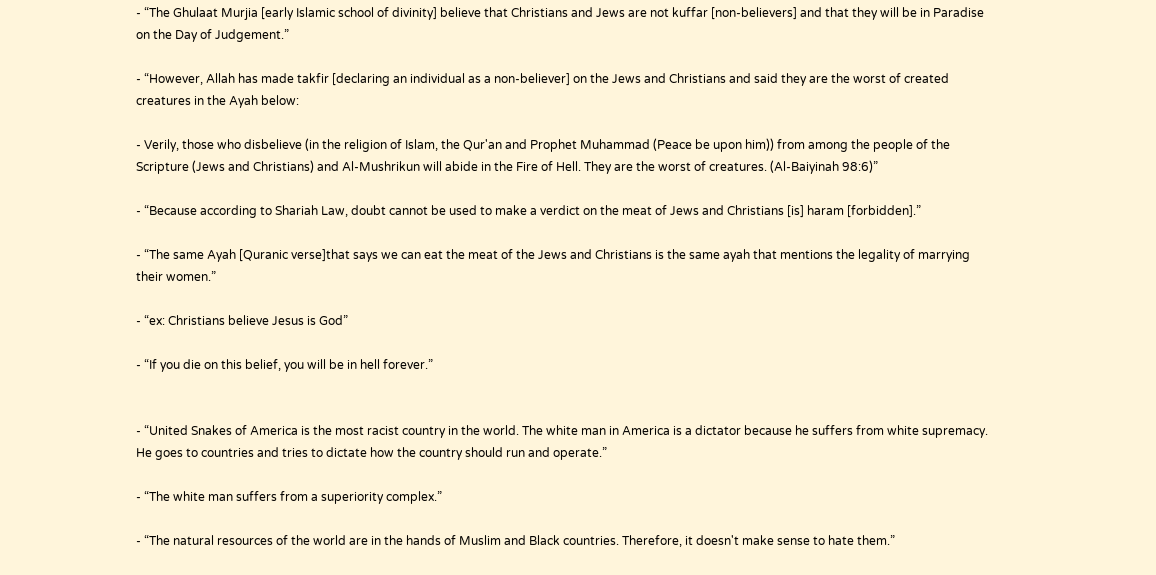- “The Ghulaat Murjia [early Islamic school of divinity] believe that Christians and Jews are not kuffar [non-believers] and that they will be in Paradise on the Day of Judgement.”

- “However, Allah has made takfir [declaring an individual as a non-believer] on the Jews and Christians and said they are the worst of created creatures in the Ayah below:

- Verily, those who disbelieve (in the religion of Islam, the Qur'an and Prophet Muhammad (Peace be upon him)) from among the people of the Scripture (Jews and Christians) and Al-Mushrikun will abide in the Fire of Hell. They are the worst of creatures. (Al-Baiyinah 98:6)”

- “Because according to Shariah Law, doubt cannot be used to make a verdict on the meat of Jews and Christians [is] haram [forbidden].”

- “The same Ayah [Quranic verse]that says we can eat the meat of the Jews and Christians is the same ayah that mentions the legality of marrying their women.”

- “ex: Christians believe Jesus is God”

- “If you die on this belief, you will be in hell forever.”


- “United Snakes of America is the most racist country in the world. The white man in America is a dictator because he suffers from white supremacy. He goes to countries and tries to dictate how the country should run and operate.”

- “The white man suffers from a superiority complex.”

- “The natural resources of the world are in the hands of Muslim and Black countries. Therefore, it doesn't make sense to hate them.”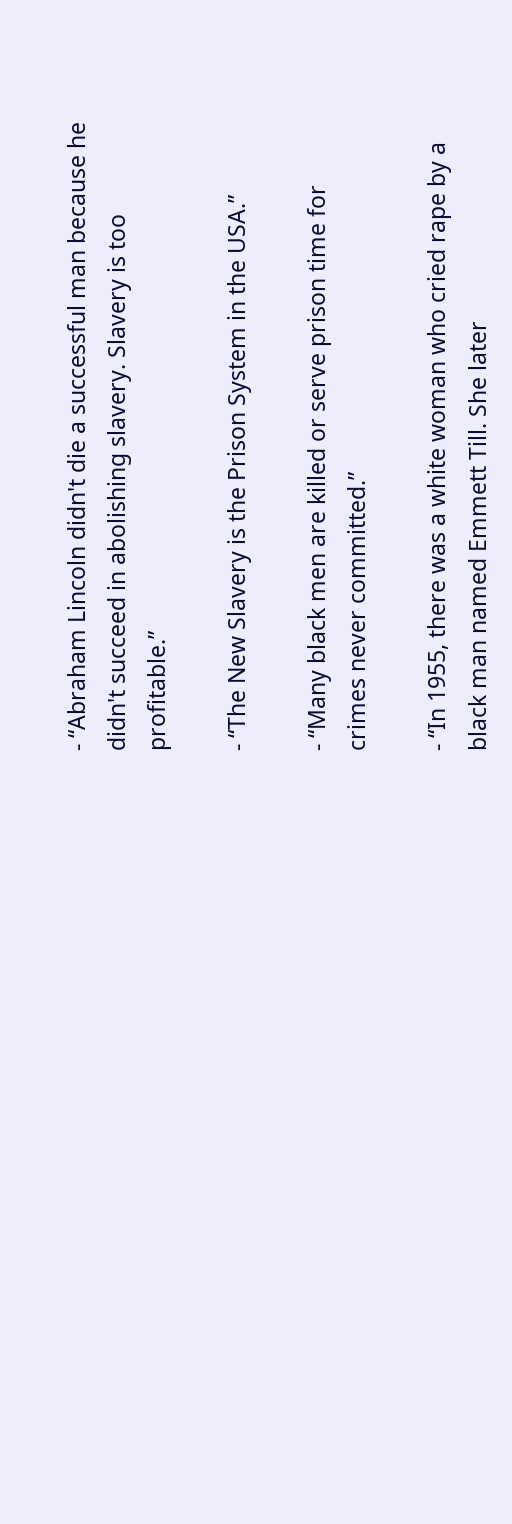- “Abraham Lincoln didn't die a successful man because he didn't succeed in abolishing slavery. Slavery is too profitable.”

- “The New Slavery is the Prison System in the USA.”

- “Many black men are killed or serve prison time for crimes never committed.”

- “In 1955, there was a white woman who cried rape by a black man named Emmett Till. She later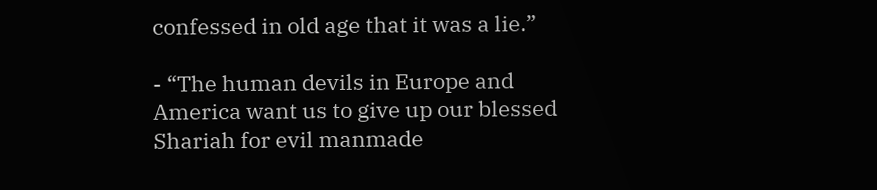confessed in old age that it was a lie.”

- “The human devils in Europe and America want us to give up our blessed Shariah for evil manmade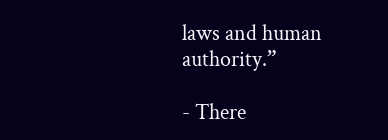laws and human authority.”

- There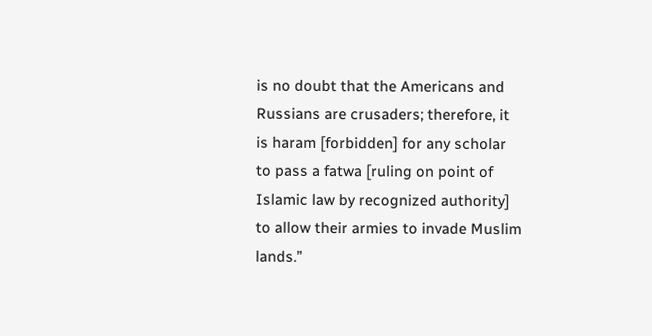is no doubt that the Americans and Russians are crusaders; therefore, it is haram [forbidden] for any scholar to pass a fatwa [ruling on point of Islamic law by recognized authority] to allow their armies to invade Muslim lands.”